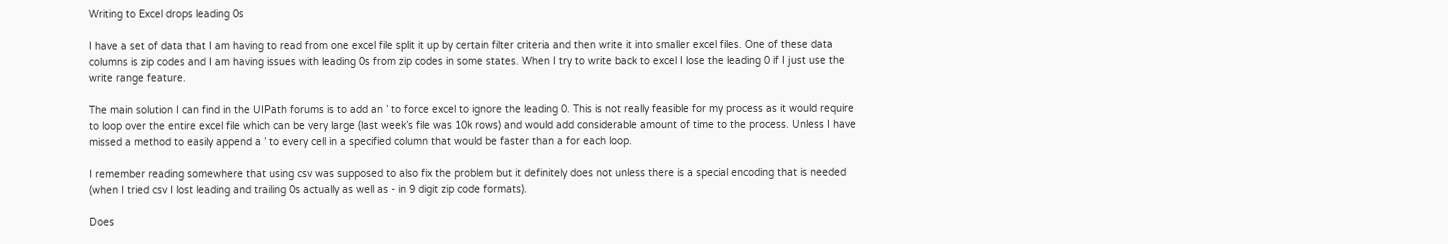Writing to Excel drops leading 0s

I have a set of data that I am having to read from one excel file split it up by certain filter criteria and then write it into smaller excel files. One of these data columns is zip codes and I am having issues with leading 0s from zip codes in some states. When I try to write back to excel I lose the leading 0 if I just use the write range feature.

The main solution I can find in the UIPath forums is to add an ’ to force excel to ignore the leading 0. This is not really feasible for my process as it would require to loop over the entire excel file which can be very large (last week’s file was 10k rows) and would add considerable amount of time to the process. Unless I have missed a method to easily append a ’ to every cell in a specified column that would be faster than a for each loop.

I remember reading somewhere that using csv was supposed to also fix the problem but it definitely does not unless there is a special encoding that is needed (when I tried csv I lost leading and trailing 0s actually as well as - in 9 digit zip code formats).

Does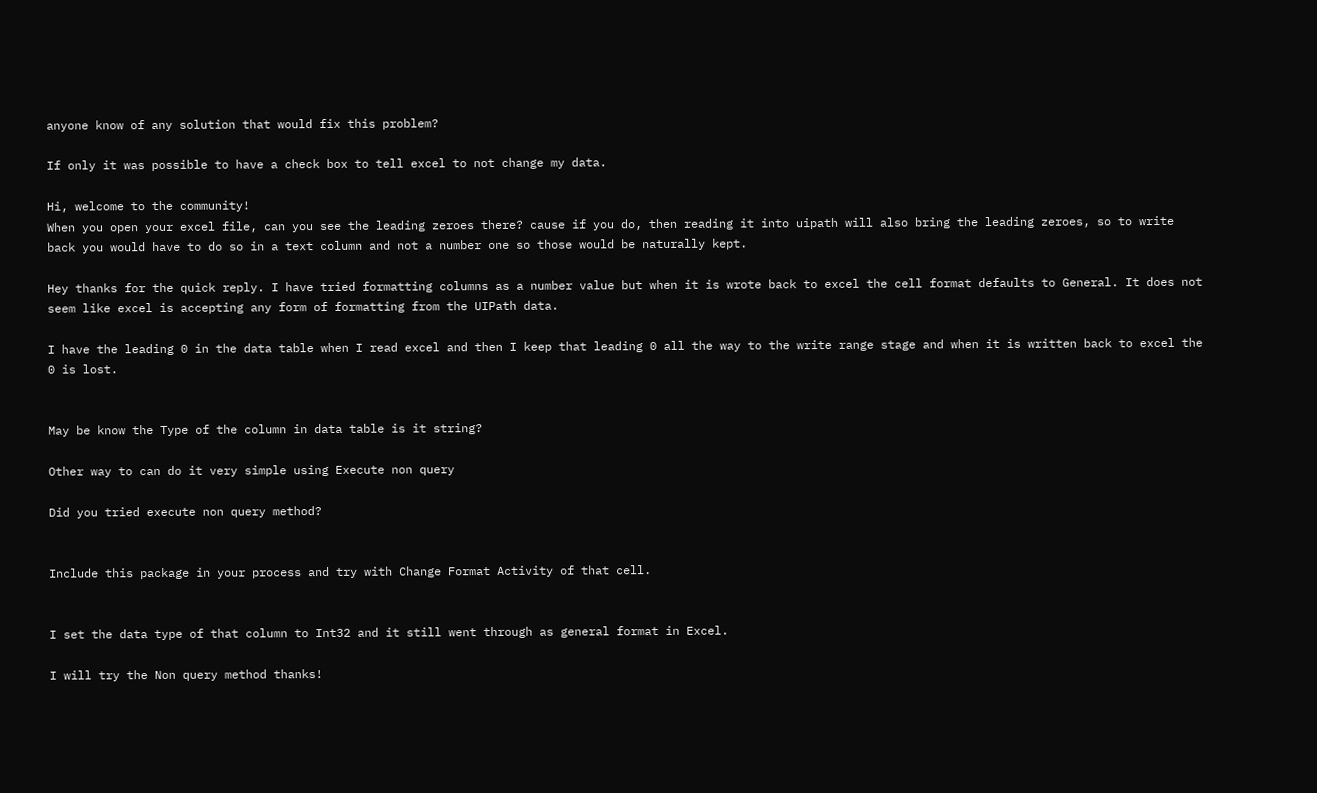anyone know of any solution that would fix this problem?

If only it was possible to have a check box to tell excel to not change my data.

Hi, welcome to the community!
When you open your excel file, can you see the leading zeroes there? cause if you do, then reading it into uipath will also bring the leading zeroes, so to write back you would have to do so in a text column and not a number one so those would be naturally kept.

Hey thanks for the quick reply. I have tried formatting columns as a number value but when it is wrote back to excel the cell format defaults to General. It does not seem like excel is accepting any form of formatting from the UIPath data.

I have the leading 0 in the data table when I read excel and then I keep that leading 0 all the way to the write range stage and when it is written back to excel the 0 is lost.


May be know the Type of the column in data table is it string?

Other way to can do it very simple using Execute non query

Did you tried execute non query method?


Include this package in your process and try with Change Format Activity of that cell.


I set the data type of that column to Int32 and it still went through as general format in Excel.

I will try the Non query method thanks!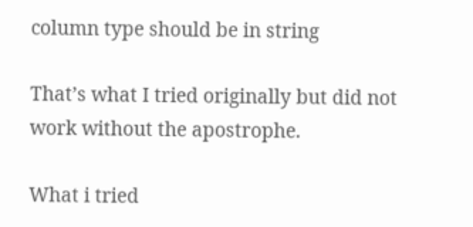column type should be in string

That’s what I tried originally but did not work without the apostrophe.

What i tried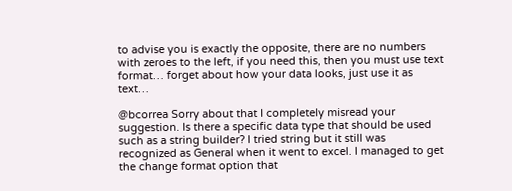to advise you is exactly the opposite, there are no numbers with zeroes to the left, if you need this, then you must use text format… forget about how your data looks, just use it as text…

@bcorrea Sorry about that I completely misread your suggestion. Is there a specific data type that should be used such as a string builder? I tried string but it still was recognized as General when it went to excel. I managed to get the change format option that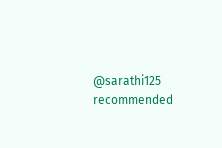@sarathi125 recommended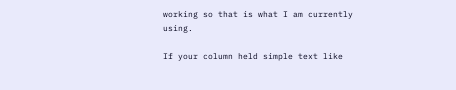working so that is what I am currently using.

If your column held simple text like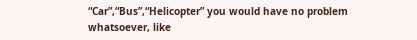“Car”,“Bus”,“Helicopter” you would have no problem whatsoever, like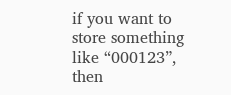if you want to store something like “000123”, then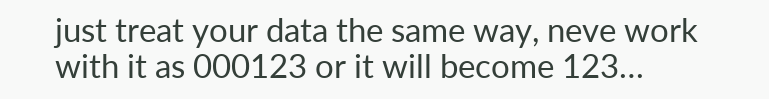just treat your data the same way, neve work with it as 000123 or it will become 123…